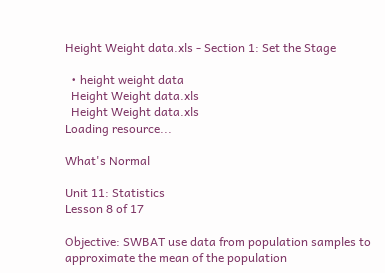Height Weight data.xls - Section 1: Set the Stage

  • height weight data
  Height Weight data.xls
  Height Weight data.xls
Loading resource...

What's Normal

Unit 11: Statistics
Lesson 8 of 17

Objective: SWBAT use data from population samples to approximate the mean of the population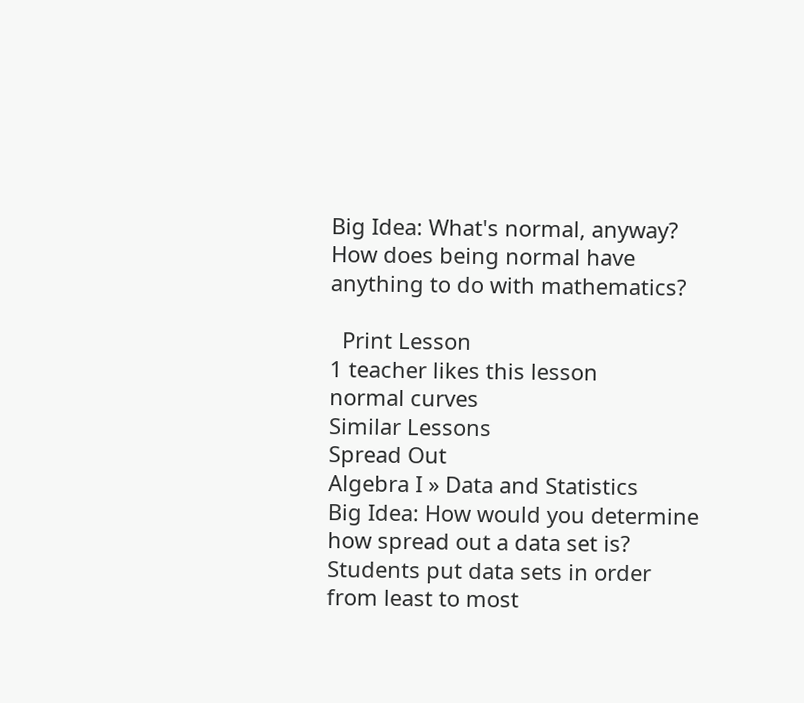Big Idea: What's normal, anyway? How does being normal have anything to do with mathematics?

  Print Lesson
1 teacher likes this lesson
normal curves
Similar Lessons
Spread Out
Algebra I » Data and Statistics
Big Idea: How would you determine how spread out a data set is? Students put data sets in order from least to most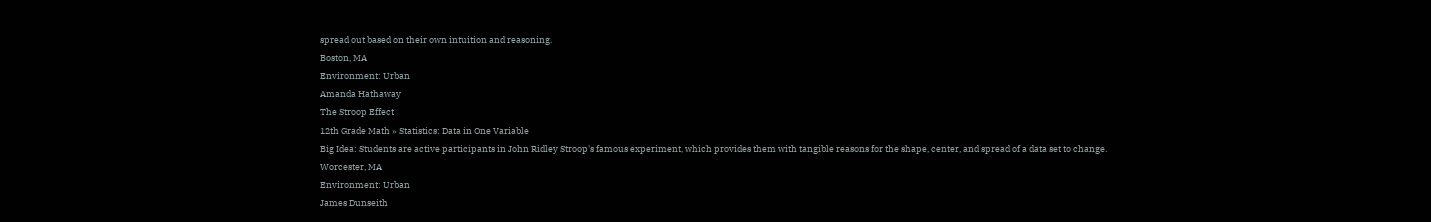spread out based on their own intuition and reasoning.
Boston, MA
Environment: Urban
Amanda Hathaway
The Stroop Effect
12th Grade Math » Statistics: Data in One Variable
Big Idea: Students are active participants in John Ridley Stroop's famous experiment, which provides them with tangible reasons for the shape, center, and spread of a data set to change.
Worcester, MA
Environment: Urban
James Dunseith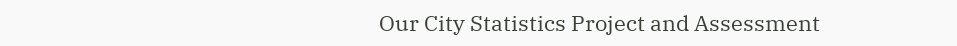Our City Statistics Project and Assessment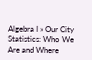Algebra I » Our City Statistics: Who We Are and Where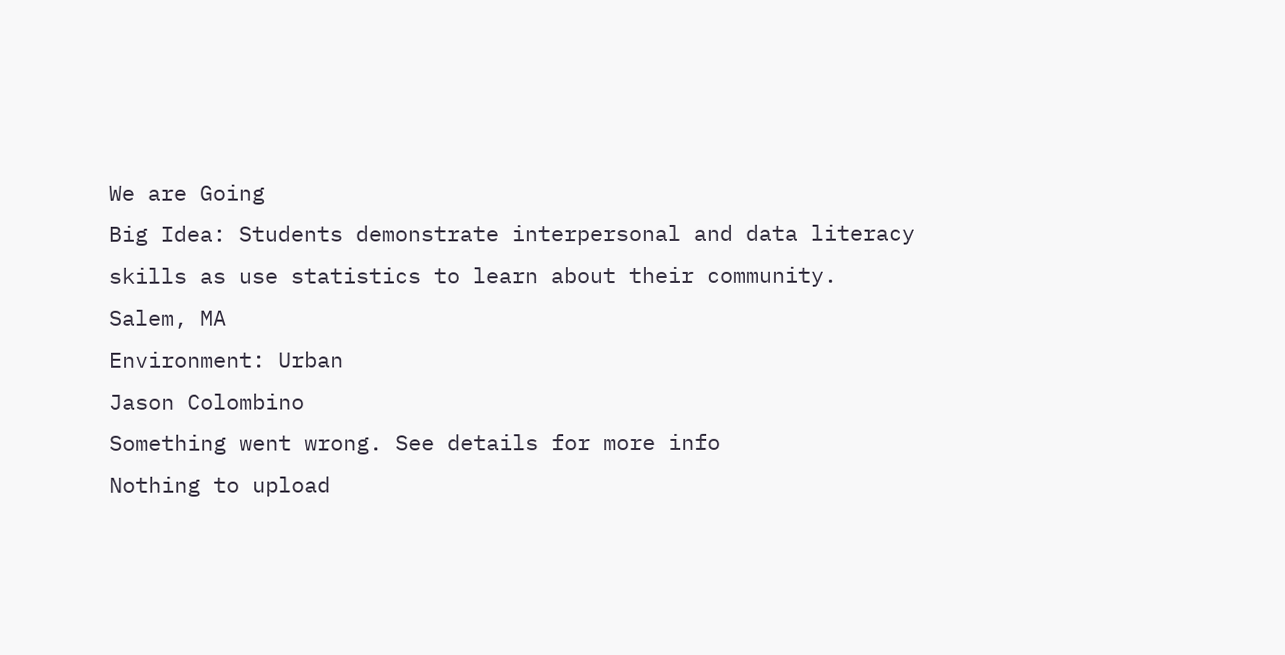We are Going
Big Idea: Students demonstrate interpersonal and data literacy skills as use statistics to learn about their community.
Salem, MA
Environment: Urban
Jason Colombino
Something went wrong. See details for more info
Nothing to upload